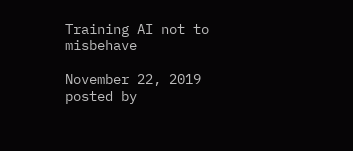Training AI not to misbehave

November 22, 2019 posted by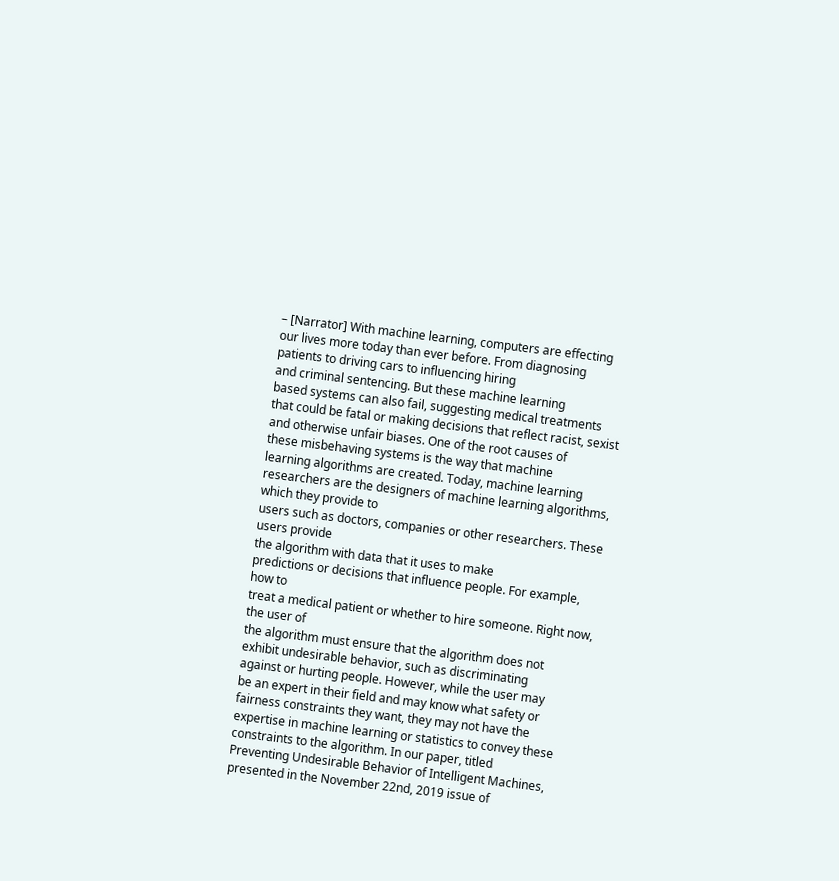– [Narrator] With machine learning, computers are effecting
our lives more today than ever before. From diagnosing patients to driving cars to influencing hiring
and criminal sentencing. But these machine learning
based systems can also fail, suggesting medical treatments
that could be fatal or making decisions that reflect racist, sexist and otherwise unfair biases. One of the root causes of
these misbehaving systems is the way that machine
learning algorithms are created. Today, machine learning
researchers are the designers of machine learning algorithms, which they provide to
users such as doctors, companies or other researchers. These users provide
the algorithm with data that it uses to make
predictions or decisions that influence people. For example, how to
treat a medical patient or whether to hire someone. Right now, the user of
the algorithm must ensure that the algorithm does not
exhibit undesirable behavior, such as discriminating
against or hurting people. However, while the user may
be an expert in their field and may know what safety or
fairness constraints they want, they may not have the
expertise in machine learning or statistics to convey these constraints to the algorithm. In our paper, titled
Preventing Undesirable Behavior of Intelligent Machines, presented in the November 22nd, 2019 issue of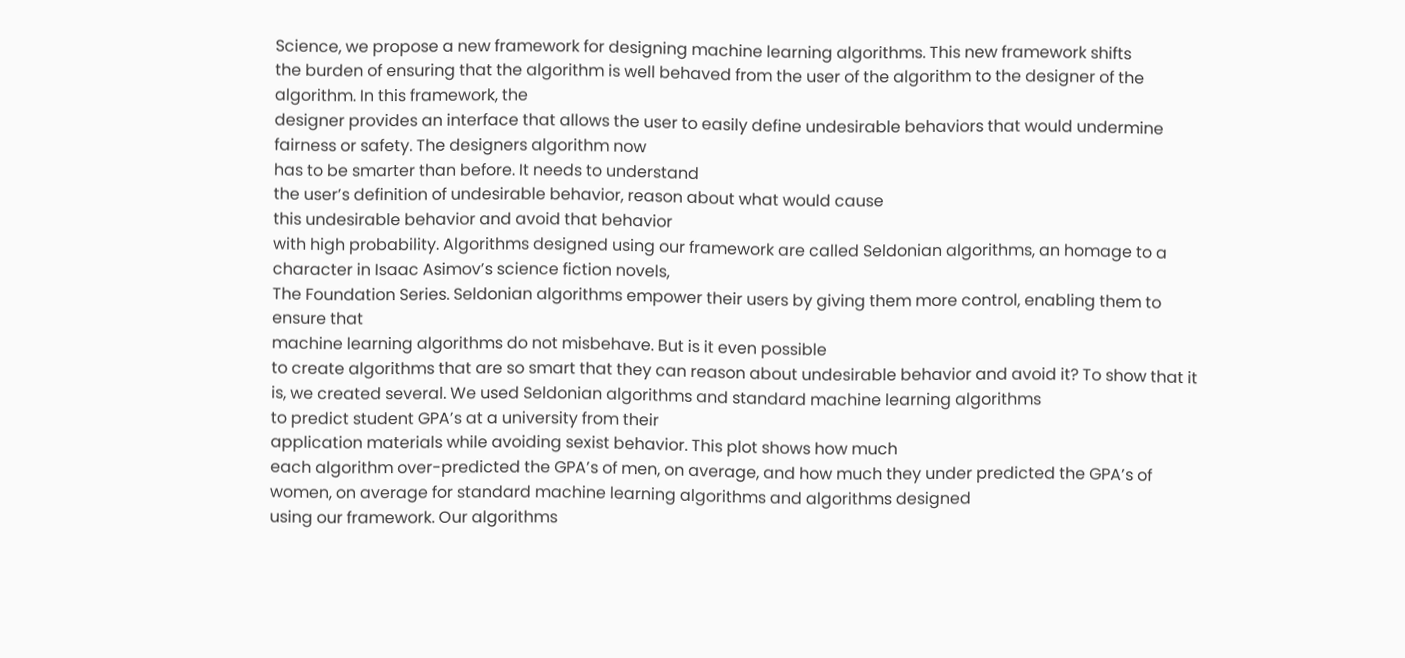Science, we propose a new framework for designing machine learning algorithms. This new framework shifts
the burden of ensuring that the algorithm is well behaved from the user of the algorithm to the designer of the algorithm. In this framework, the
designer provides an interface that allows the user to easily define undesirable behaviors that would undermine fairness or safety. The designers algorithm now
has to be smarter than before. It needs to understand
the user’s definition of undesirable behavior, reason about what would cause
this undesirable behavior and avoid that behavior
with high probability. Algorithms designed using our framework are called Seldonian algorithms, an homage to a character in Isaac Asimov’s science fiction novels,
The Foundation Series. Seldonian algorithms empower their users by giving them more control, enabling them to ensure that
machine learning algorithms do not misbehave. But is it even possible
to create algorithms that are so smart that they can reason about undesirable behavior and avoid it? To show that it is, we created several. We used Seldonian algorithms and standard machine learning algorithms
to predict student GPA’s at a university from their
application materials while avoiding sexist behavior. This plot shows how much
each algorithm over-predicted the GPA’s of men, on average, and how much they under predicted the GPA’s of women, on average for standard machine learning algorithms and algorithms designed
using our framework. Our algorithms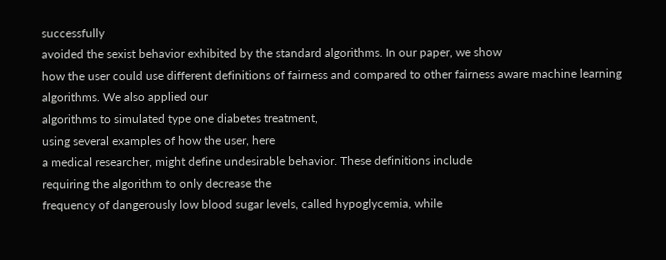successfully
avoided the sexist behavior exhibited by the standard algorithms. In our paper, we show
how the user could use different definitions of fairness and compared to other fairness aware machine learning algorithms. We also applied our
algorithms to simulated type one diabetes treatment,
using several examples of how the user, here
a medical researcher, might define undesirable behavior. These definitions include
requiring the algorithm to only decrease the
frequency of dangerously low blood sugar levels, called hypoglycemia, while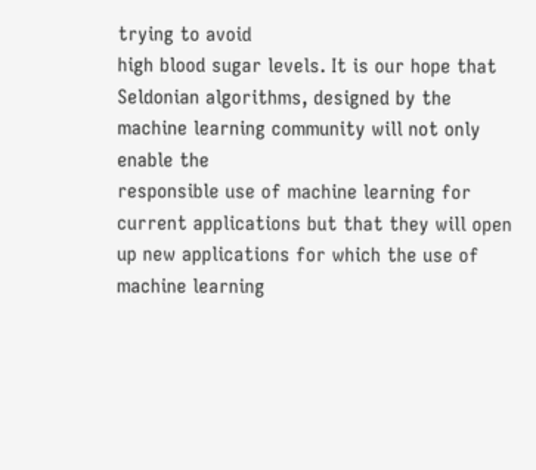trying to avoid
high blood sugar levels. It is our hope that Seldonian algorithms, designed by the machine learning community will not only enable the
responsible use of machine learning for current applications but that they will open
up new applications for which the use of machine learning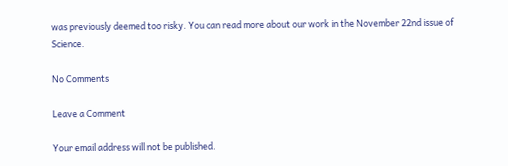was previously deemed too risky. You can read more about our work in the November 22nd issue of Science.

No Comments

Leave a Comment

Your email address will not be published.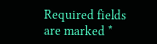Required fields are marked *